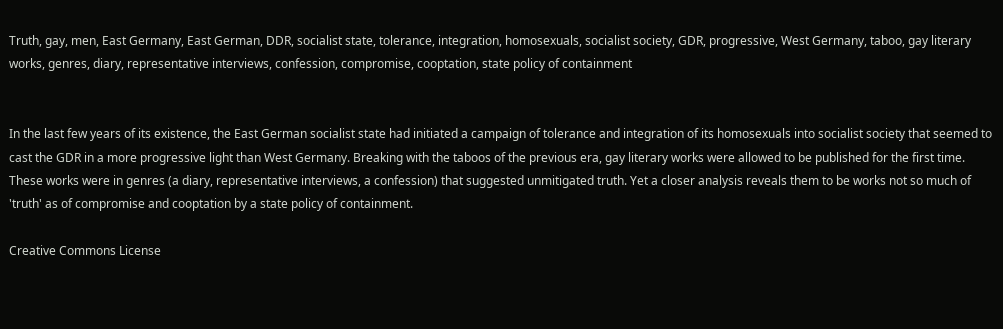Truth, gay, men, East Germany, East German, DDR, socialist state, tolerance, integration, homosexuals, socialist society, GDR, progressive, West Germany, taboo, gay literary works, genres, diary, representative interviews, confession, compromise, cooptation, state policy of containment


In the last few years of its existence, the East German socialist state had initiated a campaign of tolerance and integration of its homosexuals into socialist society that seemed to cast the GDR in a more progressive light than West Germany. Breaking with the taboos of the previous era, gay literary works were allowed to be published for the first time. These works were in genres (a diary, representative interviews, a confession) that suggested unmitigated truth. Yet a closer analysis reveals them to be works not so much of 'truth' as of compromise and cooptation by a state policy of containment.

Creative Commons License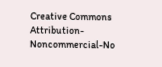Creative Commons Attribution-Noncommercial-No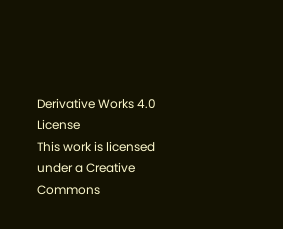Derivative Works 4.0 License
This work is licensed under a Creative Commons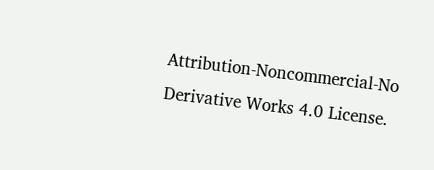Attribution-Noncommercial-No Derivative Works 4.0 License.